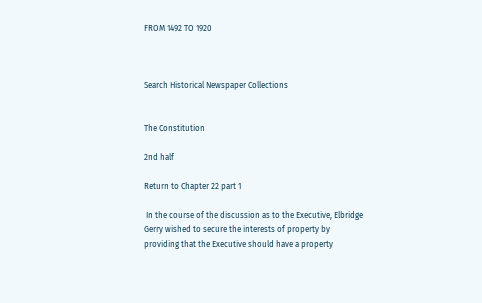FROM 1492 TO 1920



Search Historical Newspaper Collections


The Constitution

2nd half

Return to Chapter 22 part 1

 In the course of the discussion as to the Executive, Elbridge Gerry wished to secure the interests of property by providing that the Executive should have a property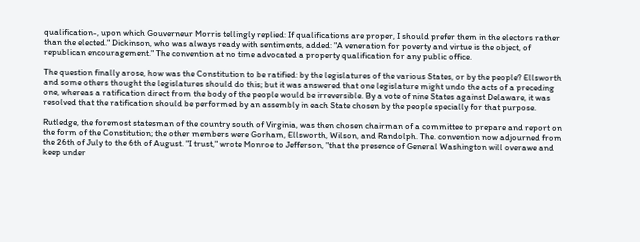qualification-, upon which Gouverneur Morris tellingly replied: If qualifications are proper, I should prefer them in the electors rather than the elected." Dickinson, who was always ready with sentiments, added: "A veneration for poverty and virtue is the object, of republican encouragement." The convention at no time advocated a property qualification for any public office.

The question finally arose, how was the Constitution to be ratified: by the legislatures of the various States, or by the people? Ellsworth and some others thought the legislatures should do this; but it was answered that one legislature might undo the acts of a preceding one, whereas a ratification direct from the body of the people would be irreversible. By a vote of nine States against Delaware, it was resolved that the ratification should be performed by an assembly in each State chosen by the people specially for that purpose.

Rutledge, the foremost statesman of the country south of Virginia, was then chosen chairman of a committee to prepare and report on the form of the Constitution; the other members were Gorham, Ellsworth, Wilson, and Randolph. The. convention now adjourned from the 26th of July to the 6th of August. "I trust," wrote Monroe to Jefferson, "that the presence of General Washington will overawe and keep under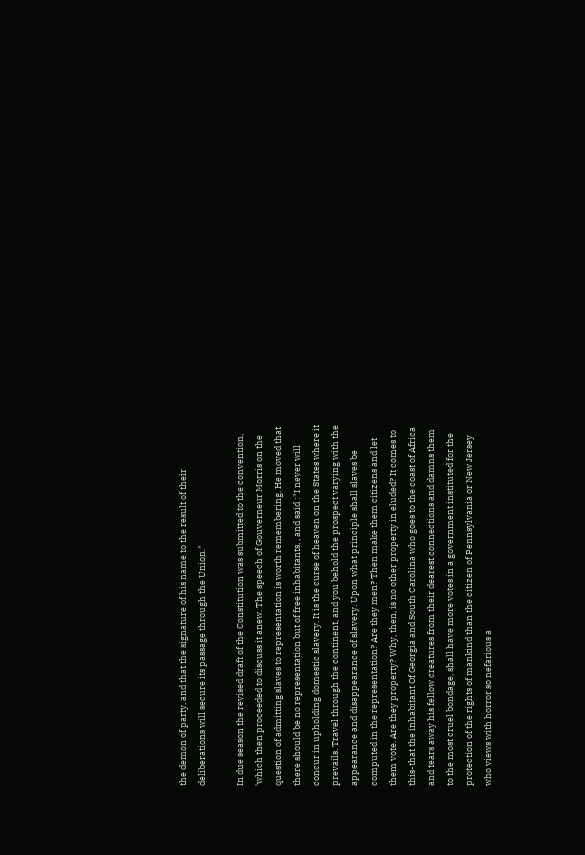the demon of party, and that the signature of his name to the result of their deliberations will secure its passage through the Union."

In due season the revised draft of the Constitution was submitted to the convention, 'which then proceeded to discuss it anew. The speech of Gouverneur Morris on the question of admitting slaves to representation is worth remembering. He moved that there should be no representation but of free inhabitants, , and said :"I never will concur in upholding domestic slavery. It is the curse of heaven on the States where it prevails. Travel through the continent, and you behold the prospect varying with the appearance and disappearance of slavery. Upon what principle shall slaves be computed in the representation? Are they men? Then make them citizens and let them vote. Are they property? Why, then, is no other property in eluded? It comes to this-that the inhabitant Of Georgia and South Carolina who goes to the coast of Africa and tears away his fellow creatures from their dearest connections and damns them to the most cruel bondage, shall have more votes in a government instituted for the protection of the rights of mankind than the citizen of Pennsylvania or New Jersey who views with horror so nefarious a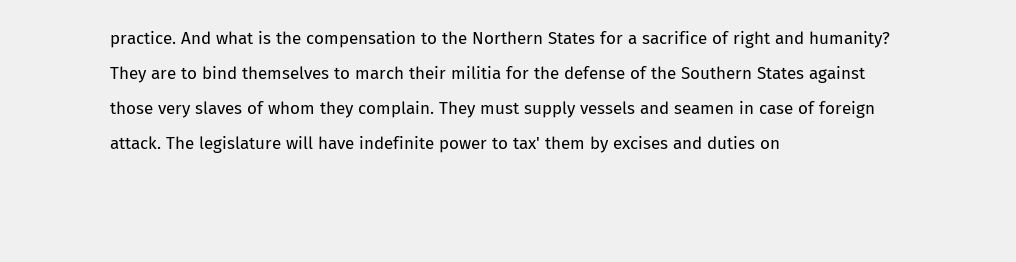practice. And what is the compensation to the Northern States for a sacrifice of right and humanity? They are to bind themselves to march their militia for the defense of the Southern States against those very slaves of whom they complain. They must supply vessels and seamen in case of foreign attack. The legislature will have indefinite power to tax' them by excises and duties on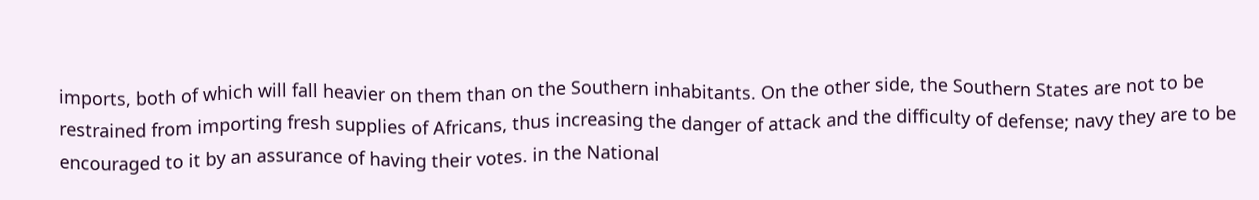imports, both of which will fall heavier on them than on the Southern inhabitants. On the other side, the Southern States are not to be restrained from importing fresh supplies of Africans, thus increasing the danger of attack and the difficulty of defense; navy they are to be encouraged to it by an assurance of having their votes. in the National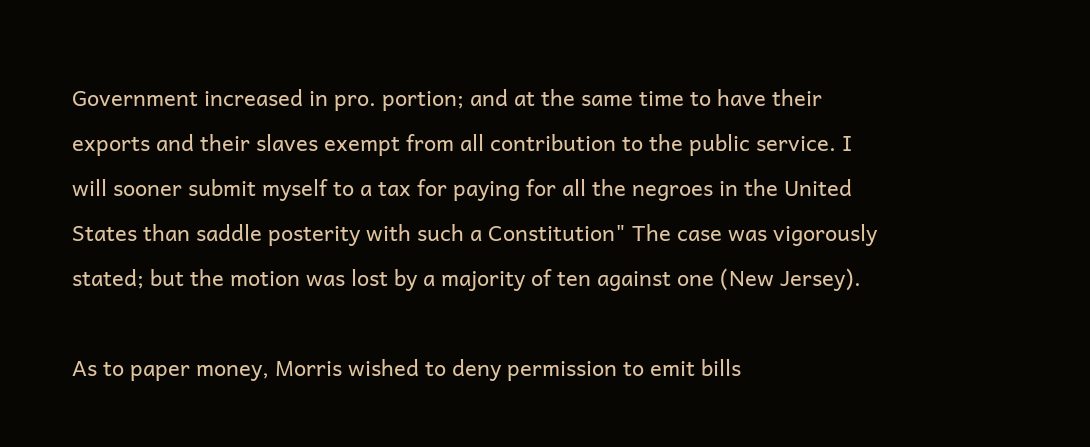Government increased in pro. portion; and at the same time to have their exports and their slaves exempt from all contribution to the public service. I will sooner submit myself to a tax for paying for all the negroes in the United States than saddle posterity with such a Constitution" The case was vigorously stated; but the motion was lost by a majority of ten against one (New Jersey).

As to paper money, Morris wished to deny permission to emit bills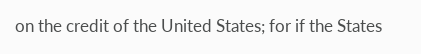on the credit of the United States; for if the States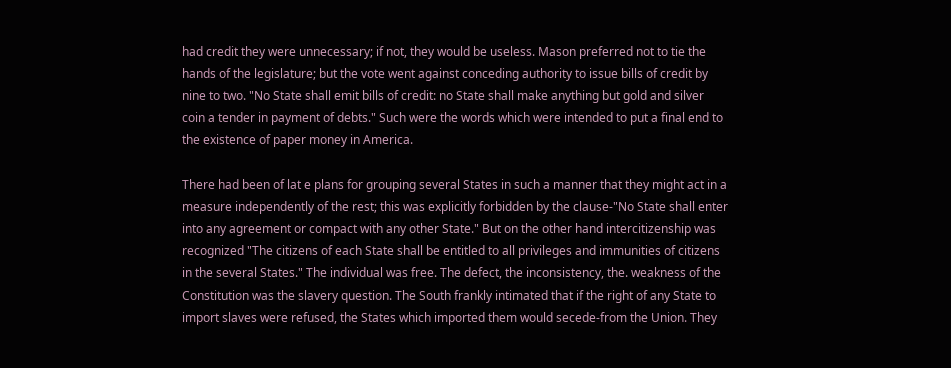had credit they were unnecessary; if not, they would be useless. Mason preferred not to tie the hands of the legislature; but the vote went against conceding authority to issue bills of credit by nine to two. "No State shall emit bills of credit: no State shall make anything but gold and silver coin a tender in payment of debts." Such were the words which were intended to put a final end to the existence of paper money in America.

There had been of lat e plans for grouping several States in such a manner that they might act in a measure independently of the rest; this was explicitly forbidden by the clause-"No State shall enter into any agreement or compact with any other State." But on the other hand intercitizenship was recognized "The citizens of each State shall be entitled to all privileges and immunities of citizens in the several States." The individual was free. The defect, the inconsistency, the. weakness of the Constitution was the slavery question. The South frankly intimated that if the right of any State to import slaves were refused, the States which imported them would secede-from the Union. They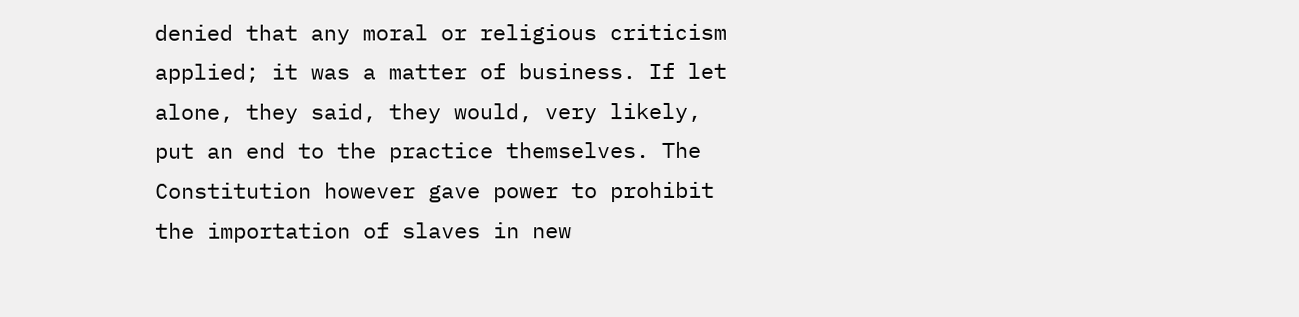denied that any moral or religious criticism applied; it was a matter of business. If let alone, they said, they would, very likely, put an end to the practice themselves. The Constitution however gave power to prohibit the importation of slaves in new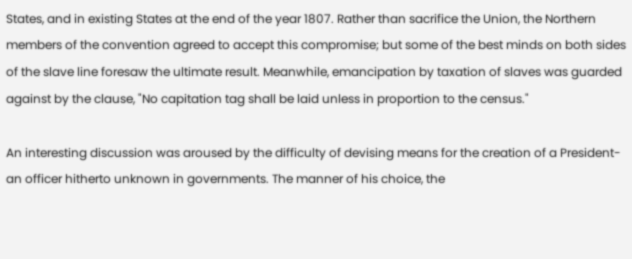States, and in existing States at the end of the year 1807. Rather than sacrifice the Union, the Northern members of the convention agreed to accept this compromise; but some of the best minds on both sides of the slave line foresaw the ultimate result. Meanwhile, emancipation by taxation of slaves was guarded against by the clause, "No capitation tag shall be laid unless in proportion to the census."

An interesting discussion was aroused by the difficulty of devising means for the creation of a President-an officer hitherto unknown in governments. The manner of his choice, the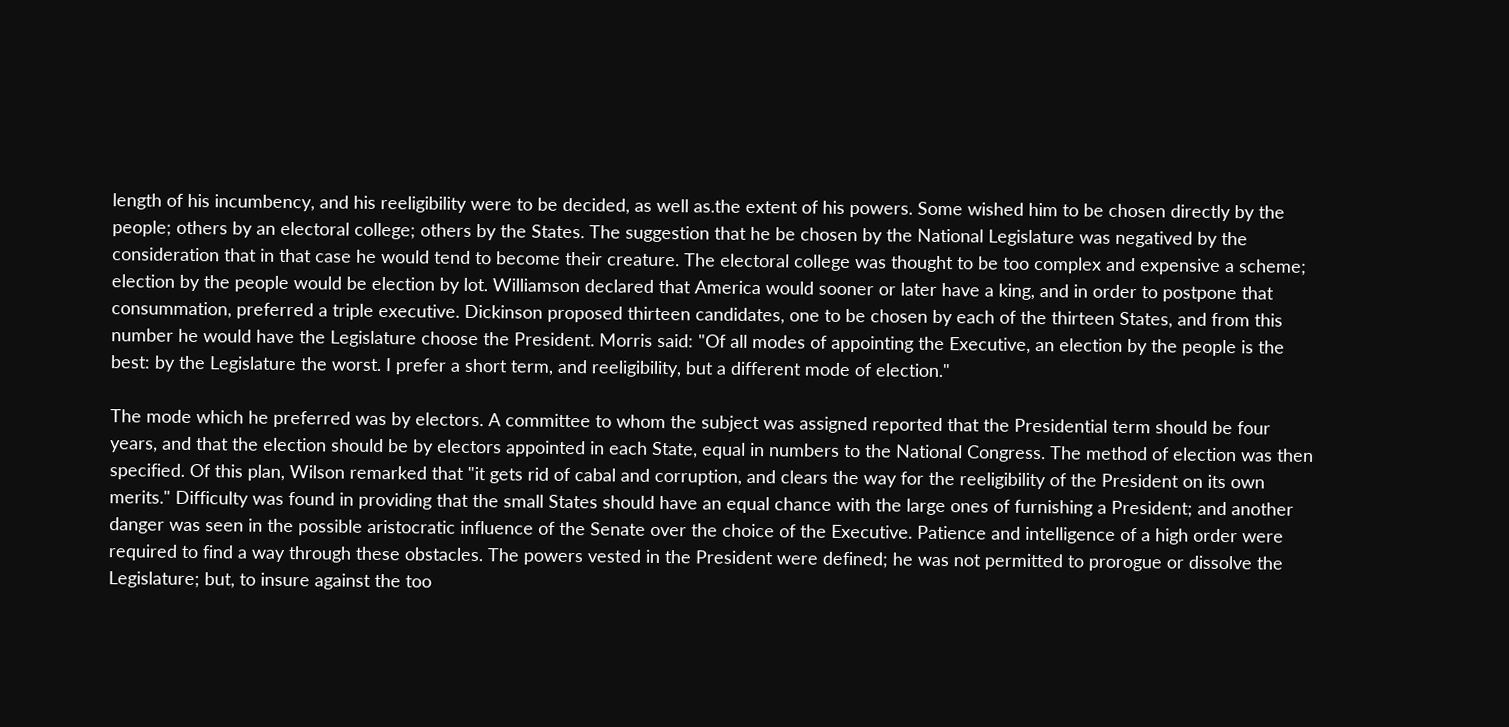length of his incumbency, and his reeligibility were to be decided, as well as.the extent of his powers. Some wished him to be chosen directly by the people; others by an electoral college; others by the States. The suggestion that he be chosen by the National Legislature was negatived by the consideration that in that case he would tend to become their creature. The electoral college was thought to be too complex and expensive a scheme; election by the people would be election by lot. Williamson declared that America would sooner or later have a king, and in order to postpone that consummation, preferred a triple executive. Dickinson proposed thirteen candidates, one to be chosen by each of the thirteen States, and from this number he would have the Legislature choose the President. Morris said: "Of all modes of appointing the Executive, an election by the people is the best: by the Legislature the worst. I prefer a short term, and reeligibility, but a different mode of election."

The mode which he preferred was by electors. A committee to whom the subject was assigned reported that the Presidential term should be four years, and that the election should be by electors appointed in each State, equal in numbers to the National Congress. The method of election was then specified. Of this plan, Wilson remarked that "it gets rid of cabal and corruption, and clears the way for the reeligibility of the President on its own merits." Difficulty was found in providing that the small States should have an equal chance with the large ones of furnishing a President; and another danger was seen in the possible aristocratic influence of the Senate over the choice of the Executive. Patience and intelligence of a high order were required to find a way through these obstacles. The powers vested in the President were defined; he was not permitted to prorogue or dissolve the Legislature; but, to insure against the too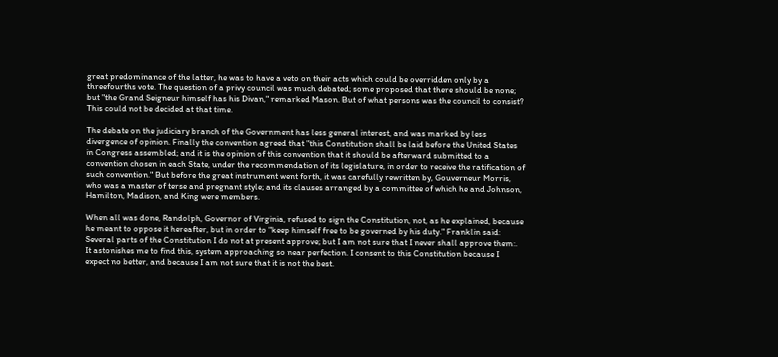great predominance of the latter, he was to have a veto on their acts which could be overridden only by a threefourths vote. The question of a privy council was much debated; some proposed that there should be none; but "the Grand Seigneur himself has his Divan," remarked Mason. But of what persons was the council to consist? This could not be decided at that time.

The debate on the judiciary branch of the Government has less general interest, and was marked by less divergence of opinion. Finally the convention agreed that "this Constitution shall be laid before the United States in Congress assembled; and it is the opinion of this convention that it should be afterward submitted to a convention chosen in each State, under the recommendation of its legislature, in order to receive the ratification of such convention." But before the great instrument went forth, it was carefully rewritten by, Gouverneur Morris, who was a master of terse and pregnant style; and its clauses arranged by a committee of which he and Johnson, Hamilton, Madison, and King were members.

When all was done, Randolph, Governor of Virginia, refused to sign the Constitution, not, as he explained, because he meant to oppose it hereafter, but in order to "keep himself free to be governed by his duty." Franklin said: Several parts of the Constitution I do not at present approve; but I am not sure that I never shall approve them:. It astonishes me to find this, system approaching so near perfection. I consent to this Constitution because I expect no better, and because I am not sure that it is not the best.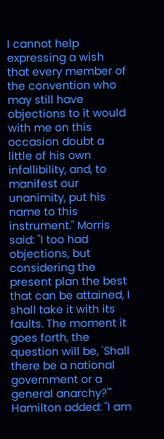I cannot help expressing a wish that every member of the convention who may still have objections to it would with me on this occasion doubt a little of his own infallibility, and, to manifest our unanimity, put his name to this instrument." Morris said: "I too had objections, but considering the present plan the best that can be attained, I shall take it with its faults. The moment it goes forth, the question will be, 'Shall there be a national government or a general anarchy?"' Hamilton added: "I am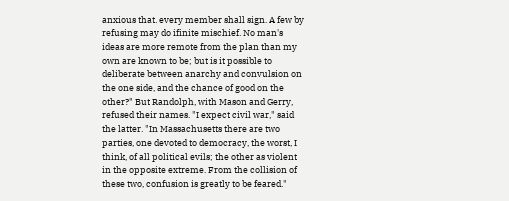anxious that. every member shall sign. A few by refusing may do ifinite mischief. No man's ideas are more remote from the plan than my own are known to be; but is it possible to deliberate between anarchy and convulsion on the one side, and the chance of good on the other?" But Randolph, with Mason and Gerry, refused their names. "I expect civil war," said the latter. "In Massachusetts there are two parties, one devoted to democracy, the worst, I think, of all political evils; the other as violent in the opposite extreme. From the collision of these two, confusion is greatly to be feared."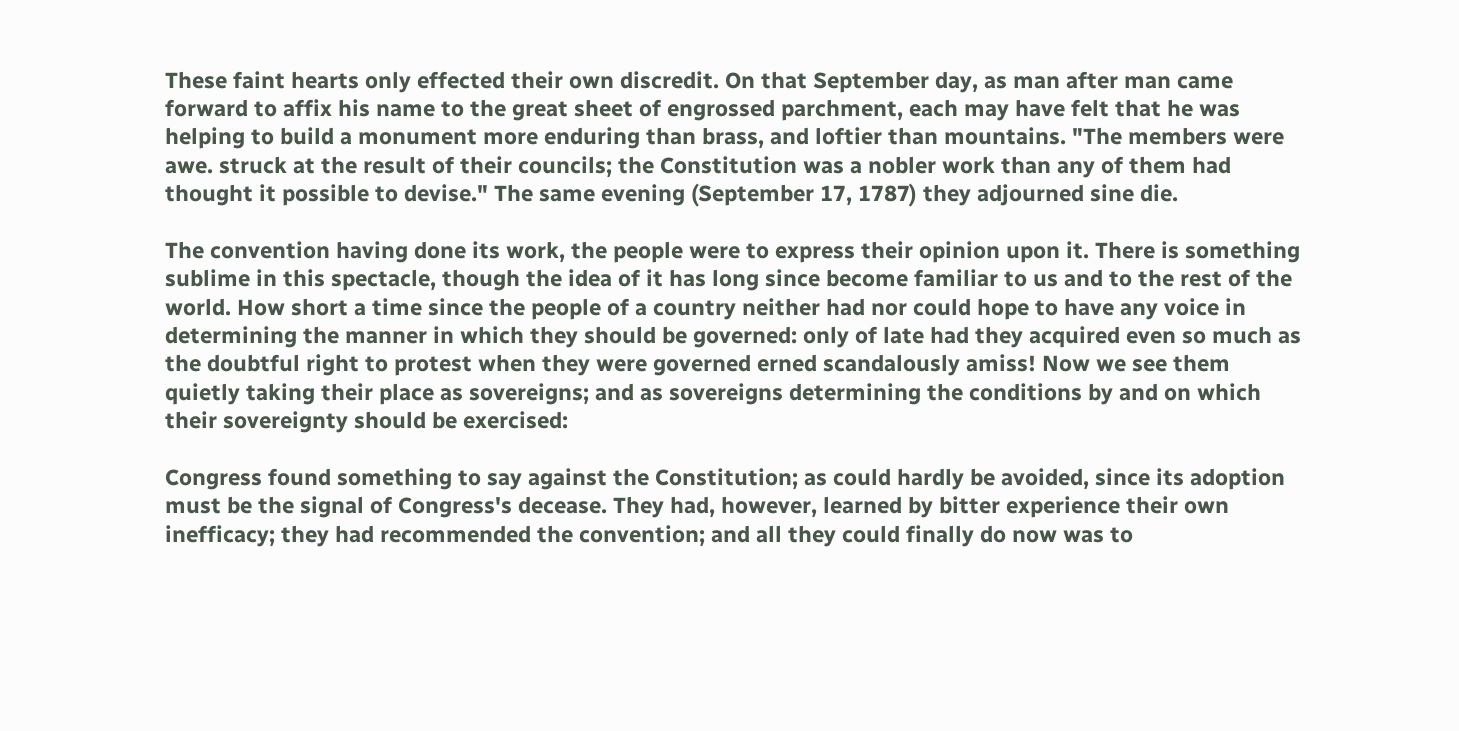These faint hearts only effected their own discredit. On that September day, as man after man came forward to affix his name to the great sheet of engrossed parchment, each may have felt that he was helping to build a monument more enduring than brass, and loftier than mountains. "The members were awe. struck at the result of their councils; the Constitution was a nobler work than any of them had thought it possible to devise." The same evening (September 17, 1787) they adjourned sine die.

The convention having done its work, the people were to express their opinion upon it. There is something sublime in this spectacle, though the idea of it has long since become familiar to us and to the rest of the world. How short a time since the people of a country neither had nor could hope to have any voice in determining the manner in which they should be governed: only of late had they acquired even so much as the doubtful right to protest when they were governed erned scandalously amiss! Now we see them quietly taking their place as sovereigns; and as sovereigns determining the conditions by and on which their sovereignty should be exercised:

Congress found something to say against the Constitution; as could hardly be avoided, since its adoption must be the signal of Congress's decease. They had, however, learned by bitter experience their own inefficacy; they had recommended the convention; and all they could finally do now was to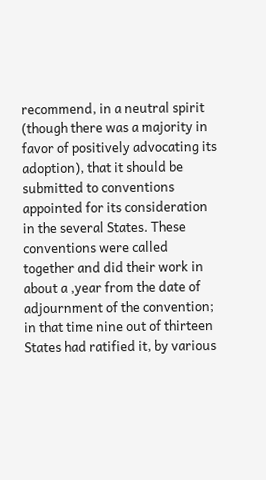recommend, in a neutral spirit (though there was a majority in favor of positively advocating its adoption), that it should be submitted to conventions appointed for its consideration in the several States. These conventions were called together and did their work in about a ,year from the date of adjournment of the convention; in that time nine out of thirteen States had ratified it, by various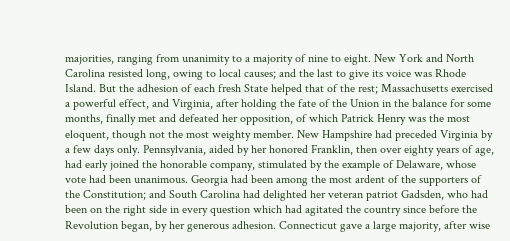majorities, ranging from unanimity to a majority of nine to eight. New York and North Carolina resisted long, owing to local causes; and the last to give its voice was Rhode Island. But the adhesion of each fresh State helped that of the rest; Massachusetts exercised a powerful effect, and Virginia, after holding the fate of the Union in the balance for some months, finally met and defeated her opposition, of which Patrick Henry was the most eloquent, though not the most weighty member. New Hampshire had preceded Virginia by a few days only. Pennsylvania, aided by her honored Franklin, then over eighty years of age, had early joined the honorable company, stimulated by the example of Delaware, whose vote had been unanimous. Georgia had been among the most ardent of the supporters of the Constitution; and South Carolina had delighted her veteran patriot Gadsden, who had been on the right side in every question which had agitated the country since before the Revolution began, by her generous adhesion. Connecticut gave a large majority, after wise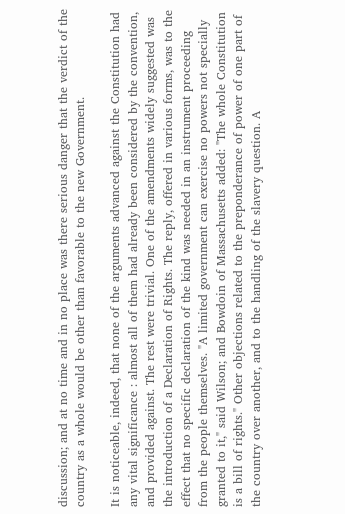discussion; and at no time and in no place was there serious danger that the verdict of the country as a whole would be other than favorable to the new Government.

It is noticeable, indeed, that none of the arguments advanced against the Constitution had any vital significance : almost all of them had already been considered by the convention, and provided against. The rest were trivial. One of the amendments widely suggested was the introduction of a Declaration of Rights. The reply, offered in various forms, was to the effect that no specific declaration of the kind was needed in an instrument proceeding from the people themselves. "A limited government can exercise no powers not specially granted to it," said Wilson; and Bowdoin of Massachusetts added: "The whole Constitution is a bill of rights." Other objections related to the preponderance of power of one part of the country over another, and to the handling of the slavery question. A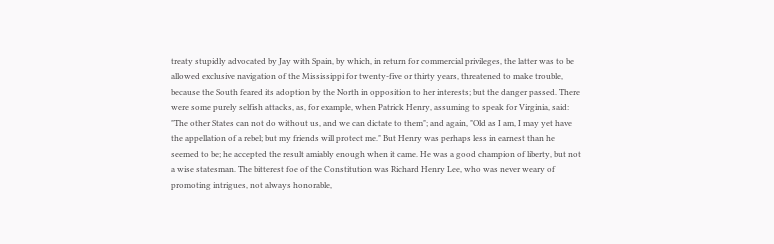treaty stupidly advocated by Jay with Spain, by which, in return for commercial privileges, the latter was to be allowed exclusive navigation of the Mississippi for twenty-five or thirty years, threatened to make trouble, because the South feared its adoption by the North in opposition to her interests; but the danger passed. There were some purely selfish attacks, as, for example, when Patrick Henry, assuming to speak for Virginia, said: "The other States can not do without us, and we can dictate to them"; and again, "Old as I am, I may yet have the appellation of a rebel; but my friends will protect me." But Henry was perhaps less in earnest than he seemed to be; he accepted the result amiably enough when it came. He was a good champion of liberty, but not a wise statesman. The bitterest foe of the Constitution was Richard Henry Lee, who was never weary of promoting intrigues, not always honorable,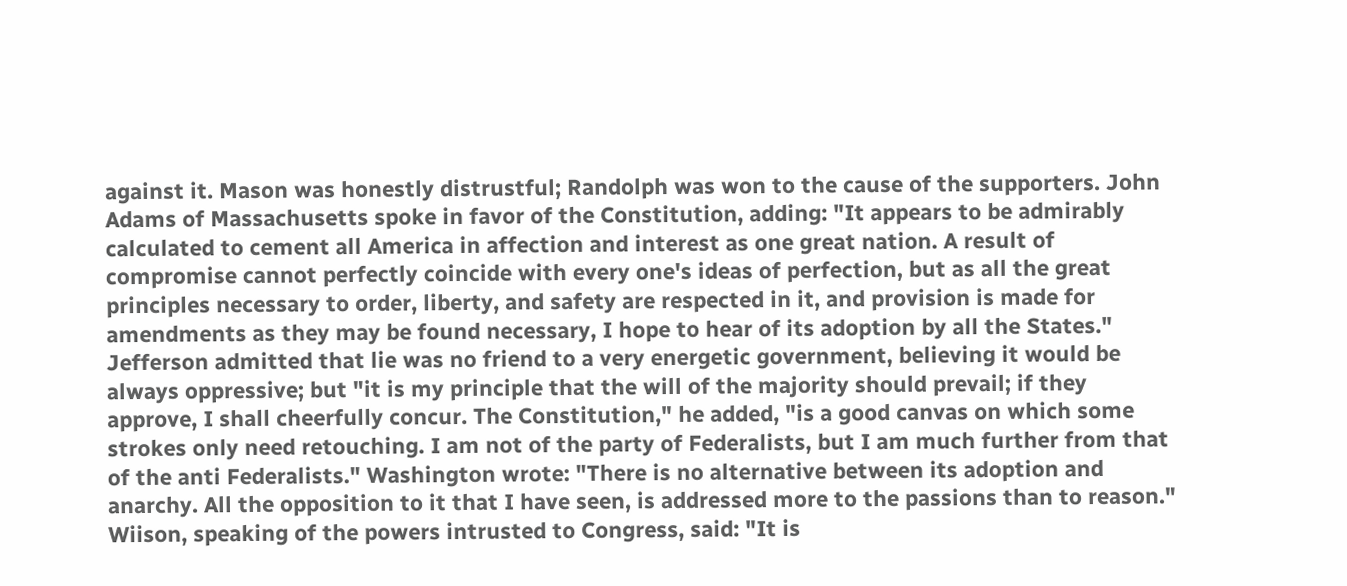against it. Mason was honestly distrustful; Randolph was won to the cause of the supporters. John Adams of Massachusetts spoke in favor of the Constitution, adding: "It appears to be admirably calculated to cement all America in affection and interest as one great nation. A result of compromise cannot perfectly coincide with every one's ideas of perfection, but as all the great principles necessary to order, liberty, and safety are respected in it, and provision is made for amendments as they may be found necessary, I hope to hear of its adoption by all the States." Jefferson admitted that lie was no friend to a very energetic government, believing it would be always oppressive; but "it is my principle that the will of the majority should prevail; if they approve, I shall cheerfully concur. The Constitution," he added, "is a good canvas on which some strokes only need retouching. I am not of the party of Federalists, but I am much further from that of the anti Federalists." Washington wrote: "There is no alternative between its adoption and anarchy. All the opposition to it that I have seen, is addressed more to the passions than to reason." Wiison, speaking of the powers intrusted to Congress, said: "It is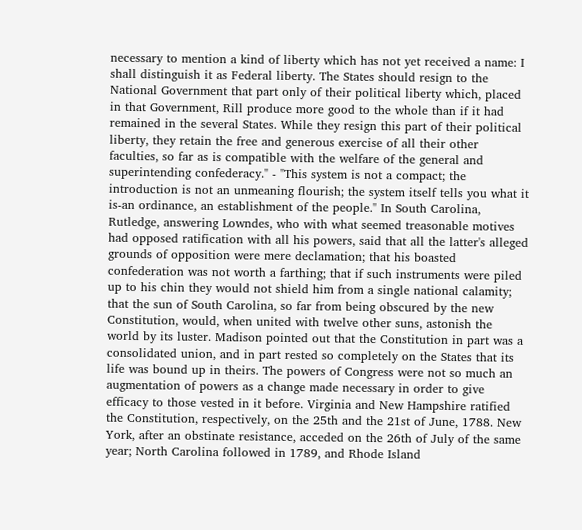necessary to mention a kind of liberty which has not yet received a name: I shall distinguish it as Federal liberty. The States should resign to the National Government that part only of their political liberty which, placed in that Government, Rill produce more good to the whole than if it had remained in the several States. While they resign this part of their political liberty, they retain the free and generous exercise of all their other faculties, so far as is compatible with the welfare of the general and superintending confederacy." - "This system is not a compact; the introduction is not an unmeaning flourish; the system itself tells you what it is-an ordinance, an establishment of the people." In South Carolina, Rutledge, answering Lowndes, who with what seemed treasonable motives had opposed ratification with all his powers, said that all the latter's alleged grounds of opposition were mere declamation; that his boasted confederation was not worth a farthing; that if such instruments were piled up to his chin they would not shield him from a single national calamity; that the sun of South Carolina, so far from being obscured by the new Constitution, would, when united with twelve other suns, astonish the world by its luster. Madison pointed out that the Constitution in part was a consolidated union, and in part rested so completely on the States that its life was bound up in theirs. The powers of Congress were not so much an augmentation of powers as a change made necessary in order to give efficacy to those vested in it before. Virginia and New Hampshire ratified the Constitution, respectively, on the 25th and the 21st of June, 1788. New York, after an obstinate resistance, acceded on the 26th of July of the same year; North Carolina followed in 1789, and Rhode Island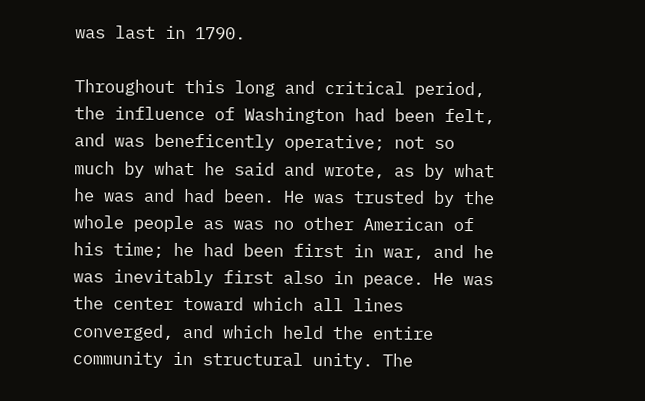was last in 1790.

Throughout this long and critical period, the influence of Washington had been felt, and was beneficently operative; not so much by what he said and wrote, as by what he was and had been. He was trusted by the whole people as was no other American of his time; he had been first in war, and he was inevitably first also in peace. He was the center toward which all lines converged, and which held the entire community in structural unity. The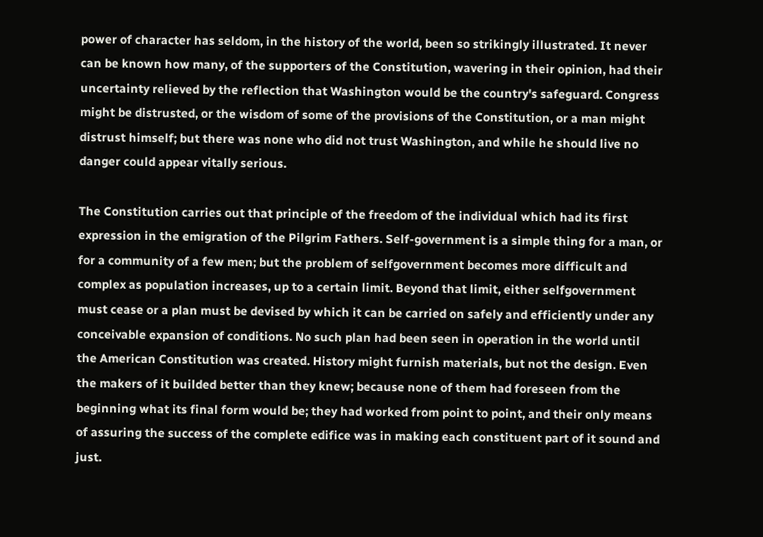power of character has seldom, in the history of the world, been so strikingly illustrated. It never can be known how many, of the supporters of the Constitution, wavering in their opinion, had their uncertainty relieved by the reflection that Washington would be the country's safeguard. Congress might be distrusted, or the wisdom of some of the provisions of the Constitution, or a man might distrust himself; but there was none who did not trust Washington, and while he should live no danger could appear vitally serious.

The Constitution carries out that principle of the freedom of the individual which had its first expression in the emigration of the Pilgrim Fathers. Self-government is a simple thing for a man, or for a community of a few men; but the problem of selfgovernment becomes more difficult and complex as population increases, up to a certain limit. Beyond that limit, either selfgovernment must cease or a plan must be devised by which it can be carried on safely and efficiently under any conceivable expansion of conditions. No such plan had been seen in operation in the world until the American Constitution was created. History might furnish materials, but not the design. Even the makers of it builded better than they knew; because none of them had foreseen from the beginning what its final form would be; they had worked from point to point, and their only means of assuring the success of the complete edifice was in making each constituent part of it sound and just.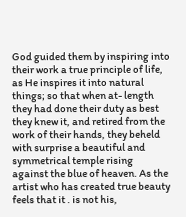God guided them by inspiring into their work a true principle of life, as He inspires it into natural things; so that when at- length they had done their duty as best they knew it, and retired from the work of their hands, they beheld with surprise a beautiful and symmetrical temple rising against the blue of heaven. As the artist who has created true beauty feels that it . is not his,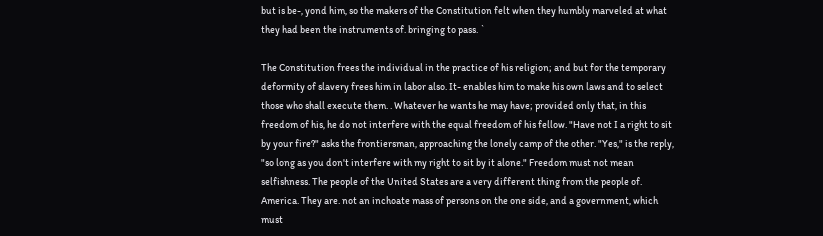but is be-, yond him, so the makers of the Constitution felt when they humbly marveled at what they had been the instruments of. bringing to pass. `

The Constitution frees the individual in the practice of his religion; and but for the temporary deformity of slavery frees him in labor also. It- enables him to make his own laws and to select those who shall execute them. . Whatever he wants he may have; provided only that, in this freedom of his, he do not interfere with the equal freedom of his fellow. "Have not I a right to sit by your fire?" asks the frontiersman, approaching the lonely camp of the other. "Yes," is the reply, "so long as you don't interfere with my right to sit by it alone." Freedom must not mean selfishness. The people of the United States are a very different thing from the people of. America. They are. not an inchoate mass of persons on the one side, and a government, which must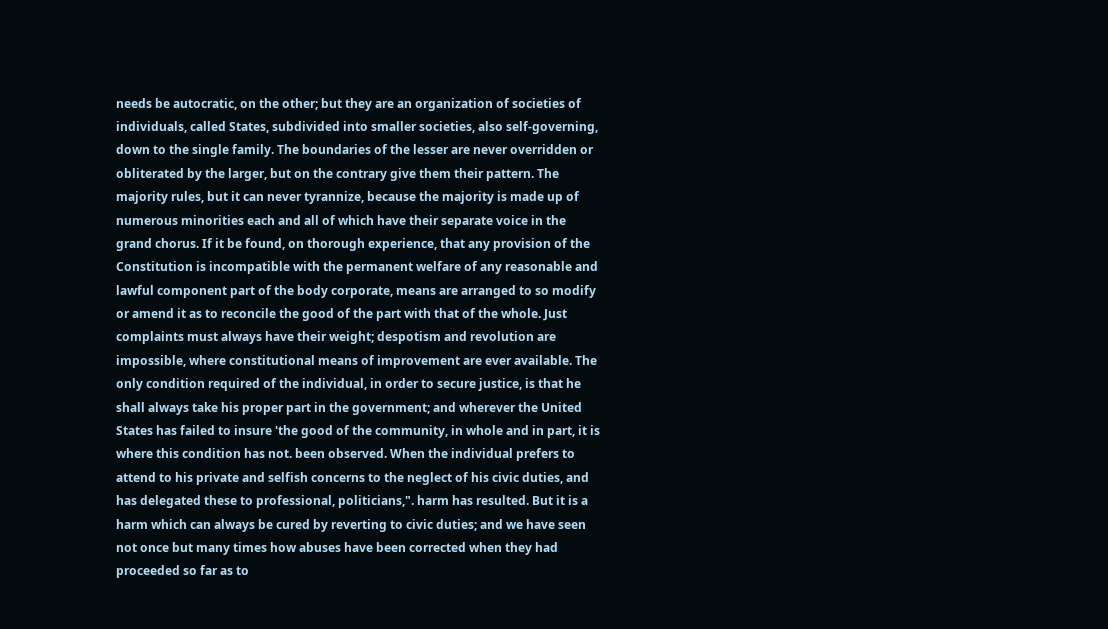needs be autocratic, on the other; but they are an organization of societies of individuals, called States, subdivided into smaller societies, also self-governing, down to the single family. The boundaries of the lesser are never overridden or obliterated by the larger, but on the contrary give them their pattern. The majority rules, but it can never tyrannize, because the majority is made up of numerous minorities each and all of which have their separate voice in the grand chorus. If it be found, on thorough experience, that any provision of the Constitution is incompatible with the permanent welfare of any reasonable and lawful component part of the body corporate, means are arranged to so modify or amend it as to reconcile the good of the part with that of the whole. Just complaints must always have their weight; despotism and revolution are impossible, where constitutional means of improvement are ever available. The only condition required of the individual, in order to secure justice, is that he shall always take his proper part in the government; and wherever the United States has failed to insure 'the good of the community, in whole and in part, it is where this condition has not. been observed. When the individual prefers to attend to his private and selfish concerns to the neglect of his civic duties, and has delegated these to professional, politicians,". harm has resulted. But it is a harm which can always be cured by reverting to civic duties; and we have seen not once but many times how abuses have been corrected when they had proceeded so far as to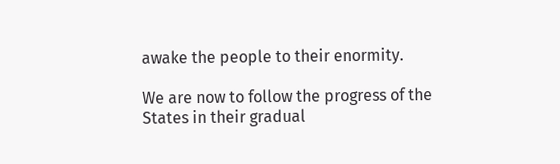awake the people to their enormity.

We are now to follow the progress of the States in their gradual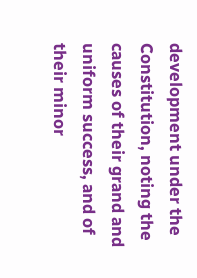development under the Constitution, noting the causes of their grand and uniform success, and of their minor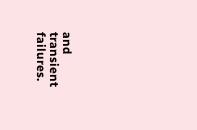and transient failures.